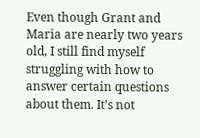Even though Grant and Maria are nearly two years old, I still find myself struggling with how to answer certain questions about them. It’s not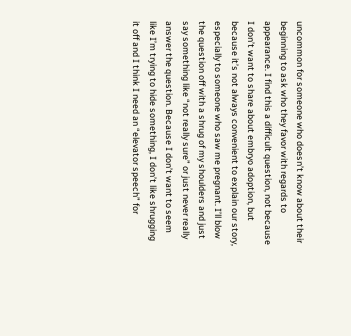uncommon for someone who doesn’t know about their beginning to ask who they favor with regards to appearance. I find this a difficult question, not because I don’t want to share about embryo adoption, but because it’s not always convenient to explain our story, especially to someone who saw me pregnant. I’ll blow the question off with a shrug of my shoulders and just say something like “not really sure” or just never really answer the question. Because I don’t want to seem like I’m trying to hide something, I don’t like shrugging it off and I think I need an “elevator speech” for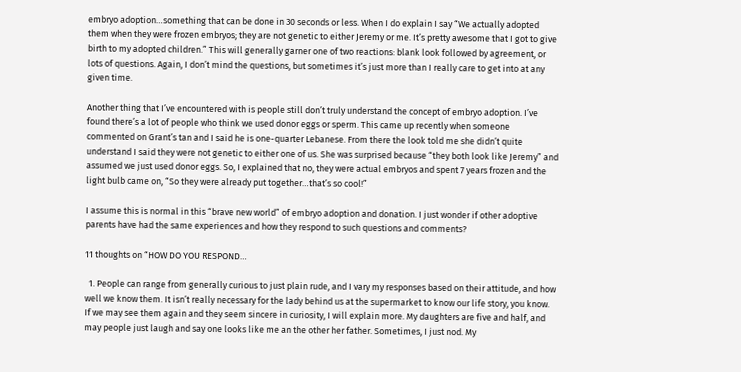embryo adoption…something that can be done in 30 seconds or less. When I do explain I say “We actually adopted them when they were frozen embryos; they are not genetic to either Jeremy or me. It’s pretty awesome that I got to give birth to my adopted children.” This will generally garner one of two reactions: blank look followed by agreement, or lots of questions. Again, I don’t mind the questions, but sometimes it’s just more than I really care to get into at any given time.

Another thing that I’ve encountered with is people still don’t truly understand the concept of embryo adoption. I’ve found there’s a lot of people who think we used donor eggs or sperm. This came up recently when someone commented on Grant’s tan and I said he is one-quarter Lebanese. From there the look told me she didn’t quite understand I said they were not genetic to either one of us. She was surprised because “they both look like Jeremy” and assumed we just used donor eggs. So, I explained that no, they were actual embryos and spent 7 years frozen and the light bulb came on, “So they were already put together…that’s so cool!”

I assume this is normal in this “brave new world” of embryo adoption and donation. I just wonder if other adoptive parents have had the same experiences and how they respond to such questions and comments?

11 thoughts on “HOW DO YOU RESPOND…

  1. People can range from generally curious to just plain rude, and I vary my responses based on their attitude, and how well we know them. It isn’t really necessary for the lady behind us at the supermarket to know our life story, you know. If we may see them again and they seem sincere in curiosity, I will explain more. My daughters are five and half, and may people just laugh and say one looks like me an the other her father. Sometimes, I just nod. My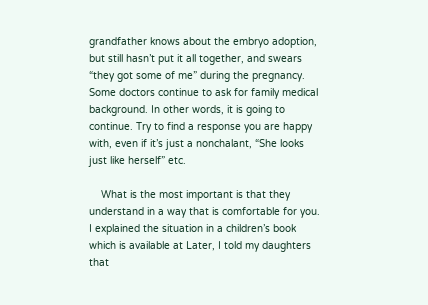grandfather knows about the embryo adoption, but still hasn’t put it all together, and swears “they got some of me” during the pregnancy. Some doctors continue to ask for family medical background. In other words, it is going to continue. Try to find a response you are happy with, even if it’s just a nonchalant, “She looks just like herself” etc.

    What is the most important is that they understand in a way that is comfortable for you. I explained the situation in a children’s book which is available at Later, I told my daughters that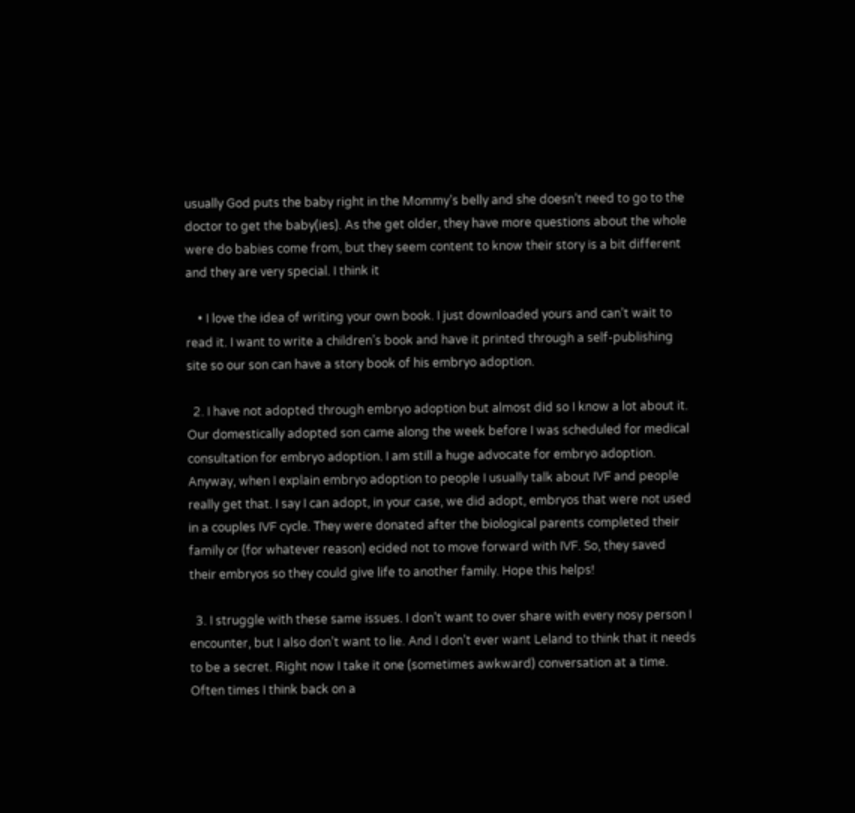usually God puts the baby right in the Mommy’s belly and she doesn’t need to go to the doctor to get the baby(ies). As the get older, they have more questions about the whole were do babies come from, but they seem content to know their story is a bit different and they are very special. I think it

    • I love the idea of writing your own book. I just downloaded yours and can’t wait to read it. I want to write a children’s book and have it printed through a self-publishing site so our son can have a story book of his embryo adoption.

  2. I have not adopted through embryo adoption but almost did so I know a lot about it. Our domestically adopted son came along the week before I was scheduled for medical consultation for embryo adoption. I am still a huge advocate for embryo adoption. Anyway, when I explain embryo adoption to people I usually talk about IVF and people really get that. I say I can adopt, in your case, we did adopt, embryos that were not used in a couples IVF cycle. They were donated after the biological parents completed their family or (for whatever reason) ecided not to move forward with IVF. So, they saved their embryos so they could give life to another family. Hope this helps!

  3. I struggle with these same issues. I don’t want to over share with every nosy person I encounter, but I also don’t want to lie. And I don’t ever want Leland to think that it needs to be a secret. Right now I take it one (sometimes awkward) conversation at a time. Often times I think back on a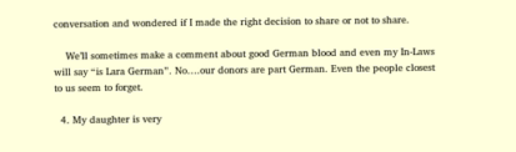conversation and wondered if I made the right decision to share or not to share.

    We’ll sometimes make a comment about good German blood and even my In-Laws will say “is Lara German”. No….our donors are part German. Even the people closest to us seem to forget.

  4. My daughter is very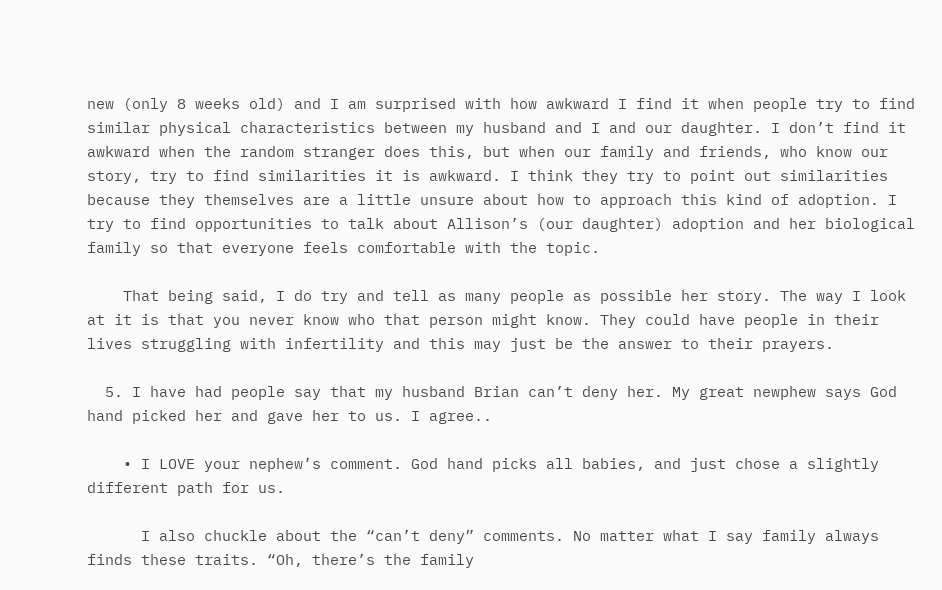new (only 8 weeks old) and I am surprised with how awkward I find it when people try to find similar physical characteristics between my husband and I and our daughter. I don’t find it awkward when the random stranger does this, but when our family and friends, who know our story, try to find similarities it is awkward. I think they try to point out similarities because they themselves are a little unsure about how to approach this kind of adoption. I try to find opportunities to talk about Allison’s (our daughter) adoption and her biological family so that everyone feels comfortable with the topic.

    That being said, I do try and tell as many people as possible her story. The way I look at it is that you never know who that person might know. They could have people in their lives struggling with infertility and this may just be the answer to their prayers.

  5. I have had people say that my husband Brian can’t deny her. My great newphew says God hand picked her and gave her to us. I agree..

    • I LOVE your nephew’s comment. God hand picks all babies, and just chose a slightly different path for us.

      I also chuckle about the “can’t deny” comments. No matter what I say family always finds these traits. “Oh, there’s the family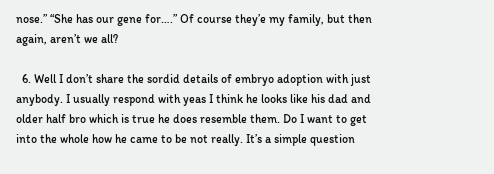nose.” “She has our gene for….” Of course they’e my family, but then again, aren’t we all?

  6. Well I don’t share the sordid details of embryo adoption with just anybody. I usually respond with yeas I think he looks like his dad and older half bro which is true he does resemble them. Do I want to get into the whole how he came to be not really. It’s a simple question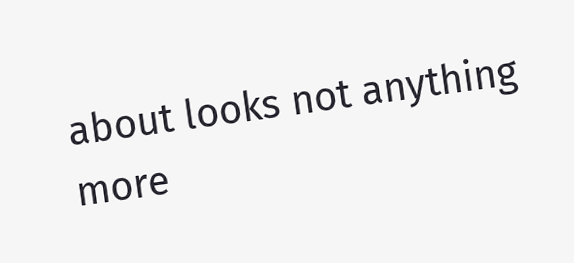about looks not anything more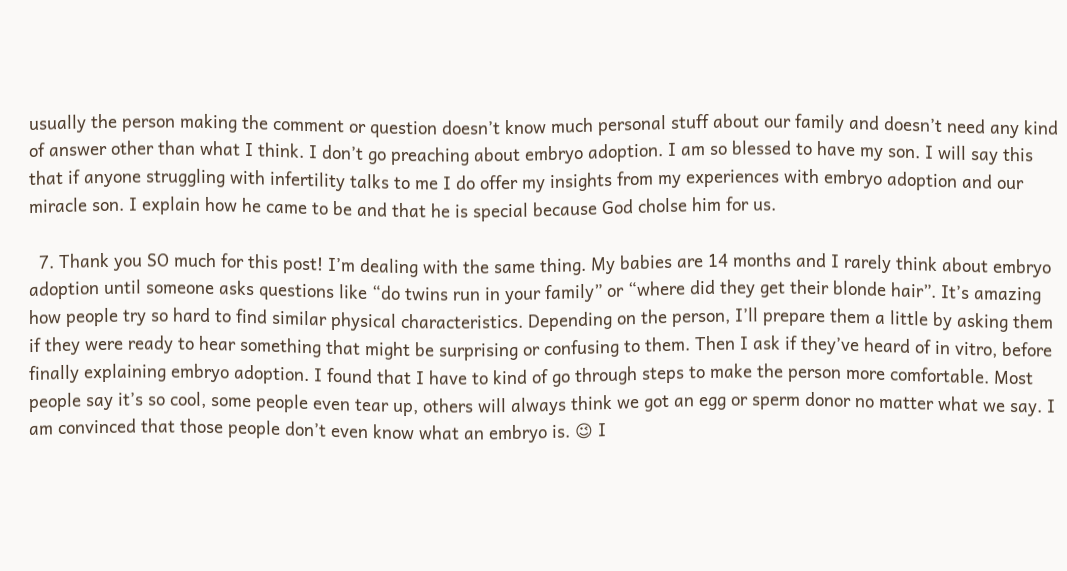usually the person making the comment or question doesn’t know much personal stuff about our family and doesn’t need any kind of answer other than what I think. I don’t go preaching about embryo adoption. I am so blessed to have my son. I will say this that if anyone struggling with infertility talks to me I do offer my insights from my experiences with embryo adoption and our miracle son. I explain how he came to be and that he is special because God cholse him for us.

  7. Thank you SO much for this post! I’m dealing with the same thing. My babies are 14 months and I rarely think about embryo adoption until someone asks questions like “do twins run in your family” or “where did they get their blonde hair”. It’s amazing how people try so hard to find similar physical characteristics. Depending on the person, I’ll prepare them a little by asking them if they were ready to hear something that might be surprising or confusing to them. Then I ask if they’ve heard of in vitro, before finally explaining embryo adoption. I found that I have to kind of go through steps to make the person more comfortable. Most people say it’s so cool, some people even tear up, others will always think we got an egg or sperm donor no matter what we say. I am convinced that those people don’t even know what an embryo is. 😉 I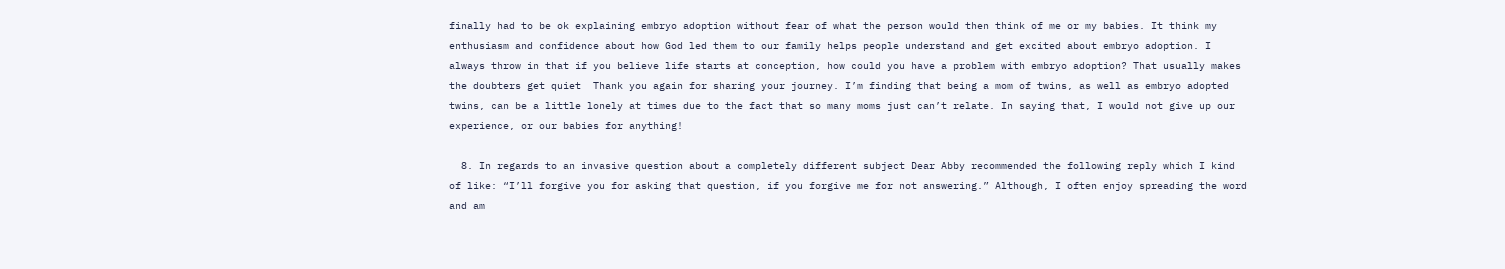finally had to be ok explaining embryo adoption without fear of what the person would then think of me or my babies. It think my enthusiasm and confidence about how God led them to our family helps people understand and get excited about embryo adoption. I always throw in that if you believe life starts at conception, how could you have a problem with embryo adoption? That usually makes the doubters get quiet  Thank you again for sharing your journey. I’m finding that being a mom of twins, as well as embryo adopted twins, can be a little lonely at times due to the fact that so many moms just can’t relate. In saying that, I would not give up our experience, or our babies for anything!

  8. In regards to an invasive question about a completely different subject Dear Abby recommended the following reply which I kind of like: “I’ll forgive you for asking that question, if you forgive me for not answering.” Although, I often enjoy spreading the word and am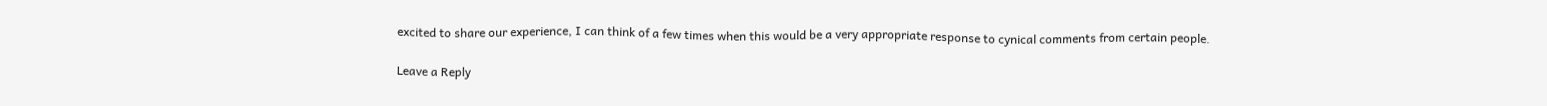excited to share our experience, I can think of a few times when this would be a very appropriate response to cynical comments from certain people.

Leave a Reply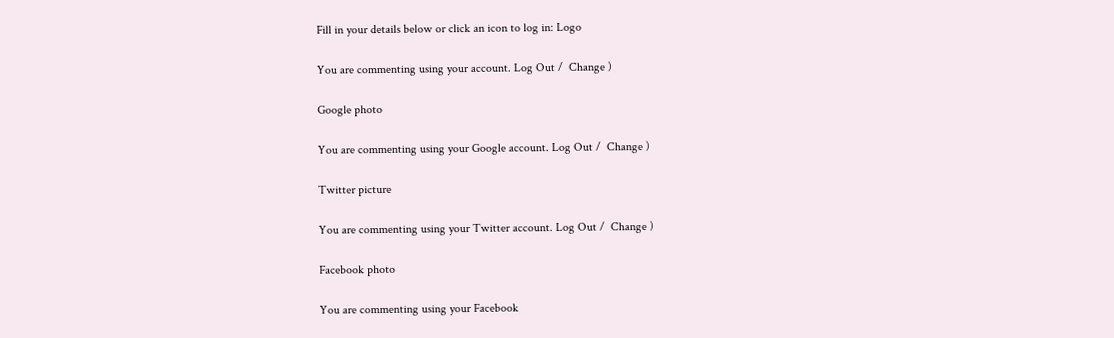Fill in your details below or click an icon to log in: Logo

You are commenting using your account. Log Out /  Change )

Google photo

You are commenting using your Google account. Log Out /  Change )

Twitter picture

You are commenting using your Twitter account. Log Out /  Change )

Facebook photo

You are commenting using your Facebook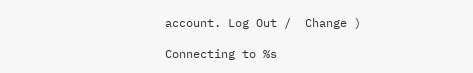account. Log Out /  Change )

Connecting to %s